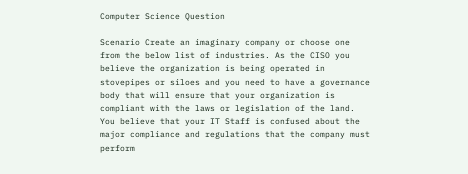Computer Science Question

Scenario Create an imaginary company or choose one from the below list of industries. As the CISO you believe the organization is being operated in stovepipes or siloes and you need to have a governance body that will ensure that your organization is compliant with the laws or legislation of the land. You believe that your IT Staff is confused about the major compliance and regulations that the company must perform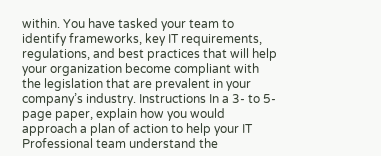within. You have tasked your team to identify frameworks, key IT requirements, regulations, and best practices that will help your organization become compliant with the legislation that are prevalent in your company’s industry. Instructions In a 3- to 5-page paper, explain how you would approach a plan of action to help your IT Professional team understand the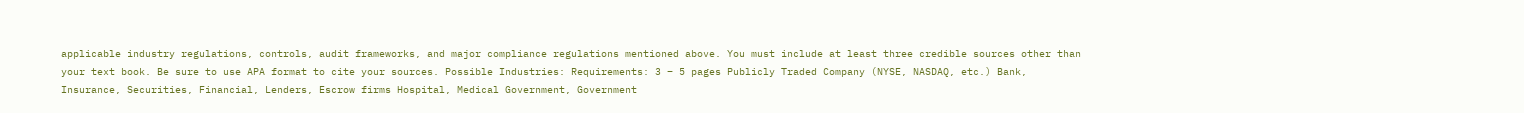applicable industry regulations, controls, audit frameworks, and major compliance regulations mentioned above. You must include at least three credible sources other than your text book. Be sure to use APA format to cite your sources. Possible Industries: Requirements: 3 – 5 pages Publicly Traded Company (NYSE, NASDAQ, etc.) Bank, Insurance, Securities, Financial, Lenders, Escrow firms Hospital, Medical Government, Government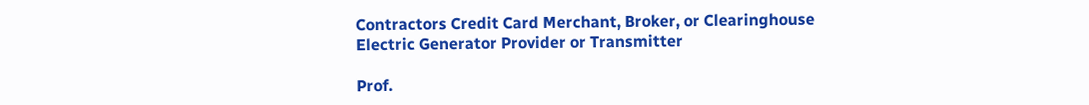Contractors Credit Card Merchant, Broker, or Clearinghouse Electric Generator Provider or Transmitter

Prof.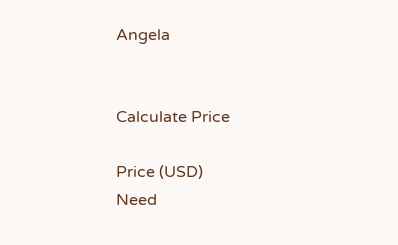Angela


Calculate Price

Price (USD)
Need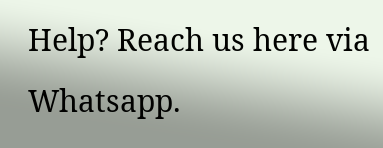Help? Reach us here via Whatsapp.